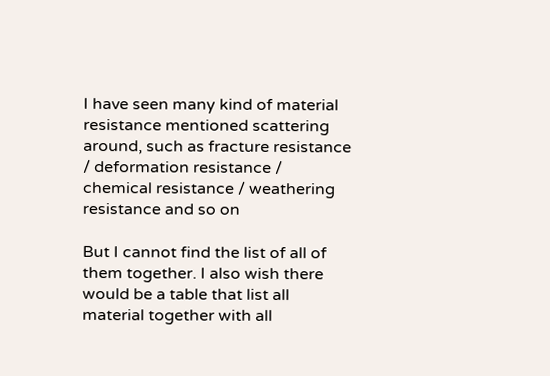I have seen many kind of material resistance mentioned scattering around, such as fracture resistance / deformation resistance / chemical resistance / weathering resistance and so on

But I cannot find the list of all of them together. I also wish there would be a table that list all material together with all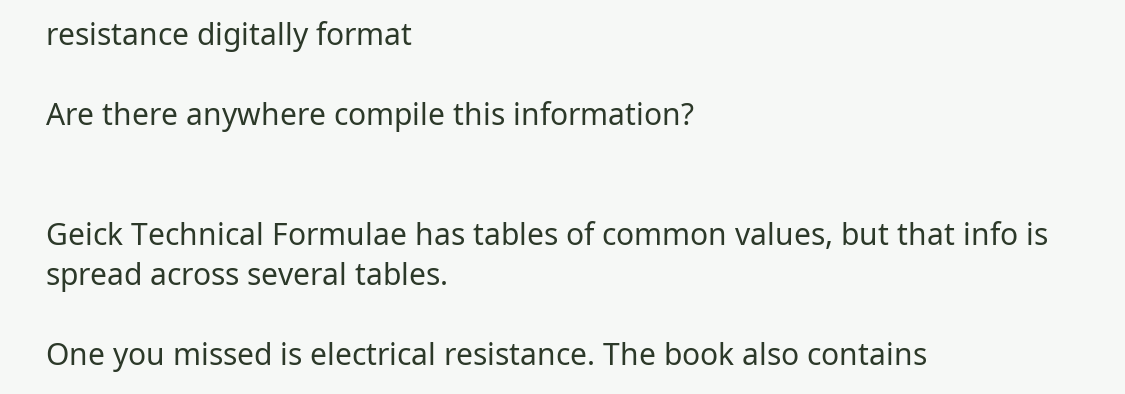resistance digitally format

Are there anywhere compile this information?


Geick Technical Formulae has tables of common values, but that info is spread across several tables.

One you missed is electrical resistance. The book also contains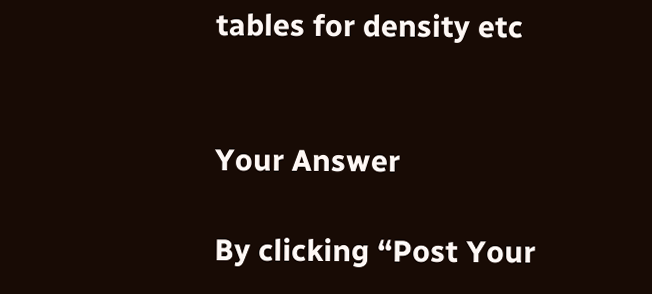tables for density etc


Your Answer

By clicking “Post Your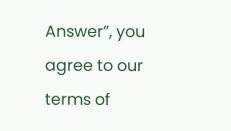Answer”, you agree to our terms of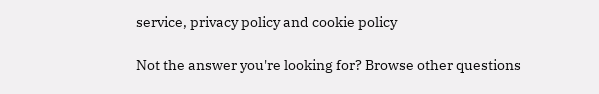service, privacy policy and cookie policy

Not the answer you're looking for? Browse other questions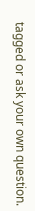tagged or ask your own question.